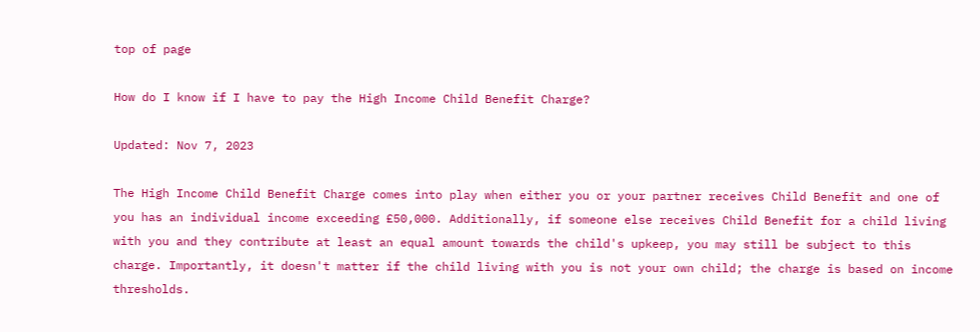top of page

How do I know if I have to pay the High Income Child Benefit Charge?

Updated: Nov 7, 2023

The High Income Child Benefit Charge comes into play when either you or your partner receives Child Benefit and one of you has an individual income exceeding £50,000. Additionally, if someone else receives Child Benefit for a child living with you and they contribute at least an equal amount towards the child's upkeep, you may still be subject to this charge. Importantly, it doesn't matter if the child living with you is not your own child; the charge is based on income thresholds.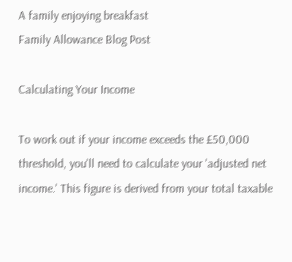A family enjoying breakfast
Family Allowance Blog Post

Calculating Your Income

To work out if your income exceeds the £50,000 threshold, you'll need to calculate your 'adjusted net income.' This figure is derived from your total taxable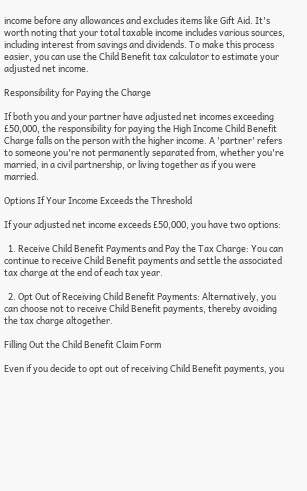income before any allowances and excludes items like Gift Aid. It's worth noting that your total taxable income includes various sources, including interest from savings and dividends. To make this process easier, you can use the Child Benefit tax calculator to estimate your adjusted net income.

Responsibility for Paying the Charge

If both you and your partner have adjusted net incomes exceeding £50,000, the responsibility for paying the High Income Child Benefit Charge falls on the person with the higher income. A 'partner' refers to someone you're not permanently separated from, whether you're married, in a civil partnership, or living together as if you were married.

Options If Your Income Exceeds the Threshold

If your adjusted net income exceeds £50,000, you have two options:

  1. Receive Child Benefit Payments and Pay the Tax Charge: You can continue to receive Child Benefit payments and settle the associated tax charge at the end of each tax year.

  2. Opt Out of Receiving Child Benefit Payments: Alternatively, you can choose not to receive Child Benefit payments, thereby avoiding the tax charge altogether.

Filling Out the Child Benefit Claim Form

Even if you decide to opt out of receiving Child Benefit payments, you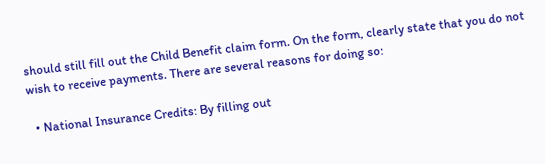should still fill out the Child Benefit claim form. On the form, clearly state that you do not wish to receive payments. There are several reasons for doing so:

  • National Insurance Credits: By filling out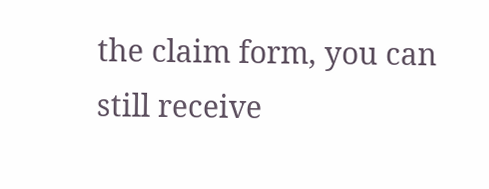the claim form, you can still receive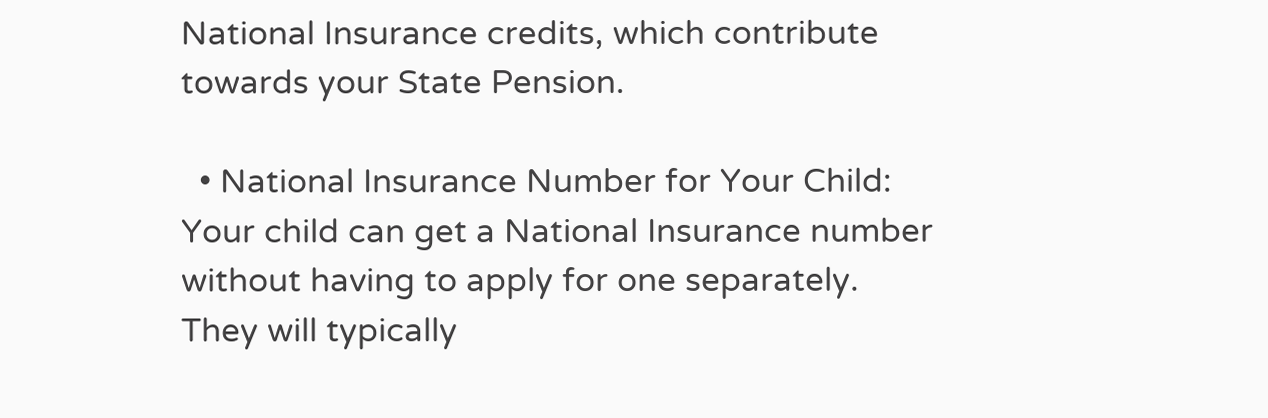National Insurance credits, which contribute towards your State Pension.

  • National Insurance Number for Your Child: Your child can get a National Insurance number without having to apply for one separately. They will typically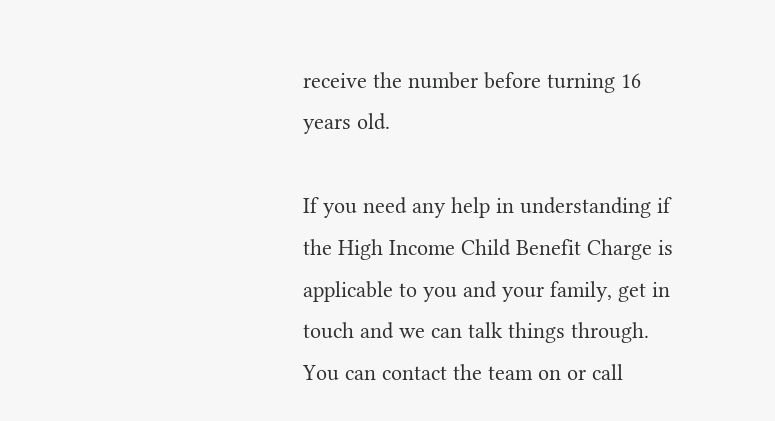receive the number before turning 16 years old.

If you need any help in understanding if the High Income Child Benefit Charge is applicable to you and your family, get in touch and we can talk things through. You can contact the team on or call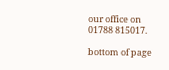our office on 01788 815017.

bottom of page